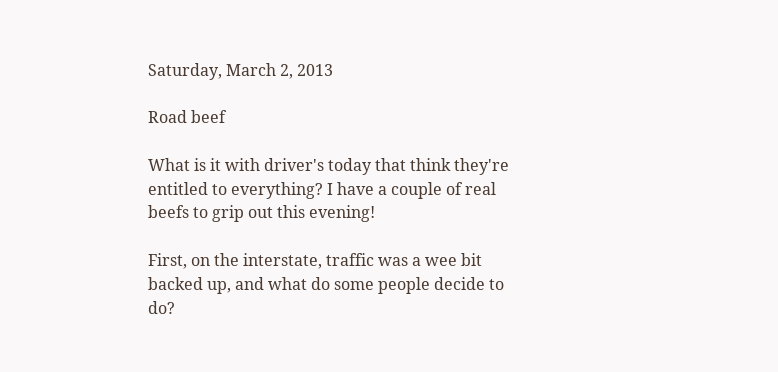Saturday, March 2, 2013

Road beef

What is it with driver's today that think they're entitled to everything? I have a couple of real beefs to grip out this evening!

First, on the interstate, traffic was a wee bit backed up, and what do some people decide to do?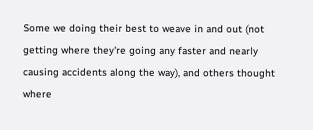Some we doing their best to weave in and out (not getting where they're going any faster and nearly causing accidents along the way), and others thought where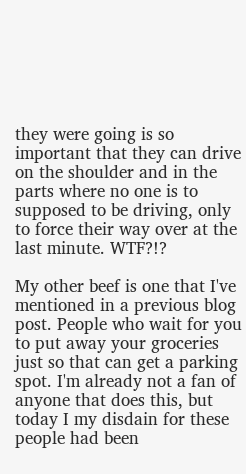they were going is so important that they can drive on the shoulder and in the parts where no one is to supposed to be driving, only to force their way over at the last minute. WTF?!?

My other beef is one that I've mentioned in a previous blog post. People who wait for you to put away your groceries just so that can get a parking spot. I'm already not a fan of anyone that does this, but today I my disdain for these people had been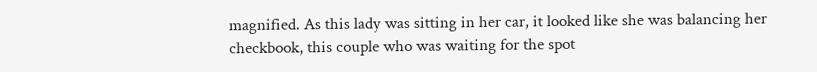magnified. As this lady was sitting in her car, it looked like she was balancing her checkbook, this couple who was waiting for the spot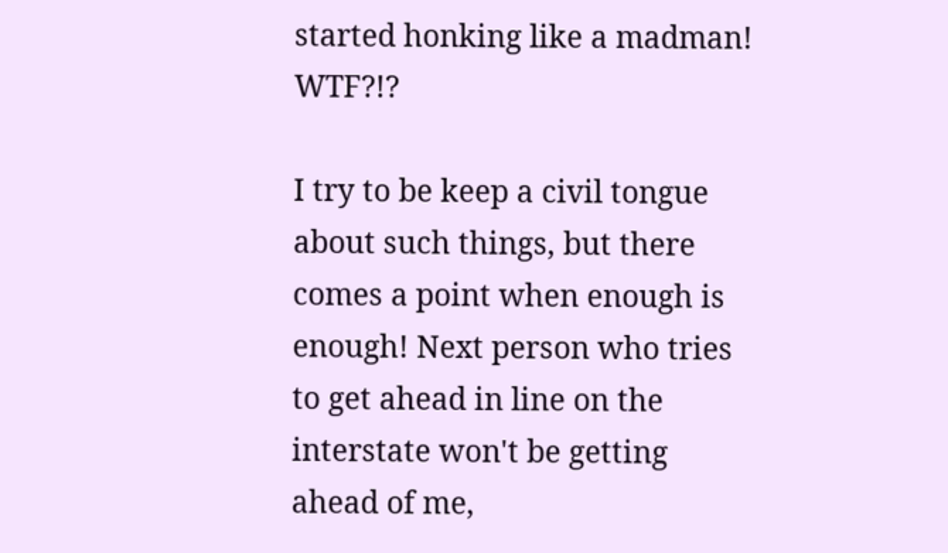started honking like a madman! WTF?!?

I try to be keep a civil tongue about such things, but there comes a point when enough is enough! Next person who tries to get ahead in line on the interstate won't be getting ahead of me,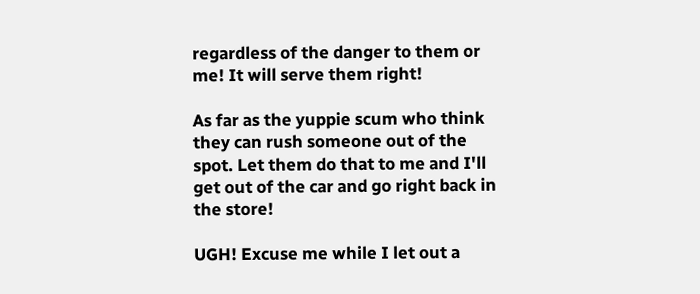regardless of the danger to them or me! It will serve them right!

As far as the yuppie scum who think they can rush someone out of the spot. Let them do that to me and I'll get out of the car and go right back in the store!

UGH! Excuse me while I let out a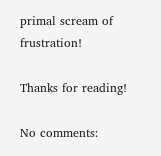primal scream of frustration!

Thanks for reading!

No comments: